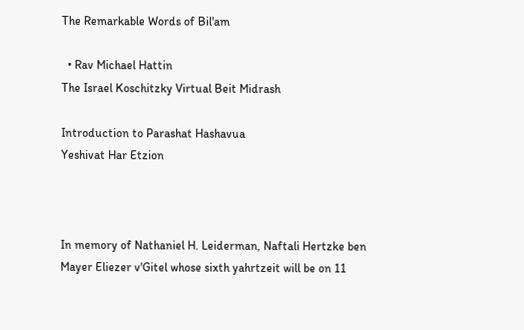The Remarkable Words of Bil'am

  • Rav Michael Hattin
The Israel Koschitzky Virtual Beit Midrash

Introduction to Parashat Hashavua
Yeshivat Har Etzion



In memory of Nathaniel H. Leiderman, Naftali Hertzke ben Mayer Eliezer v'Gitel whose sixth yahrtzeit will be on 11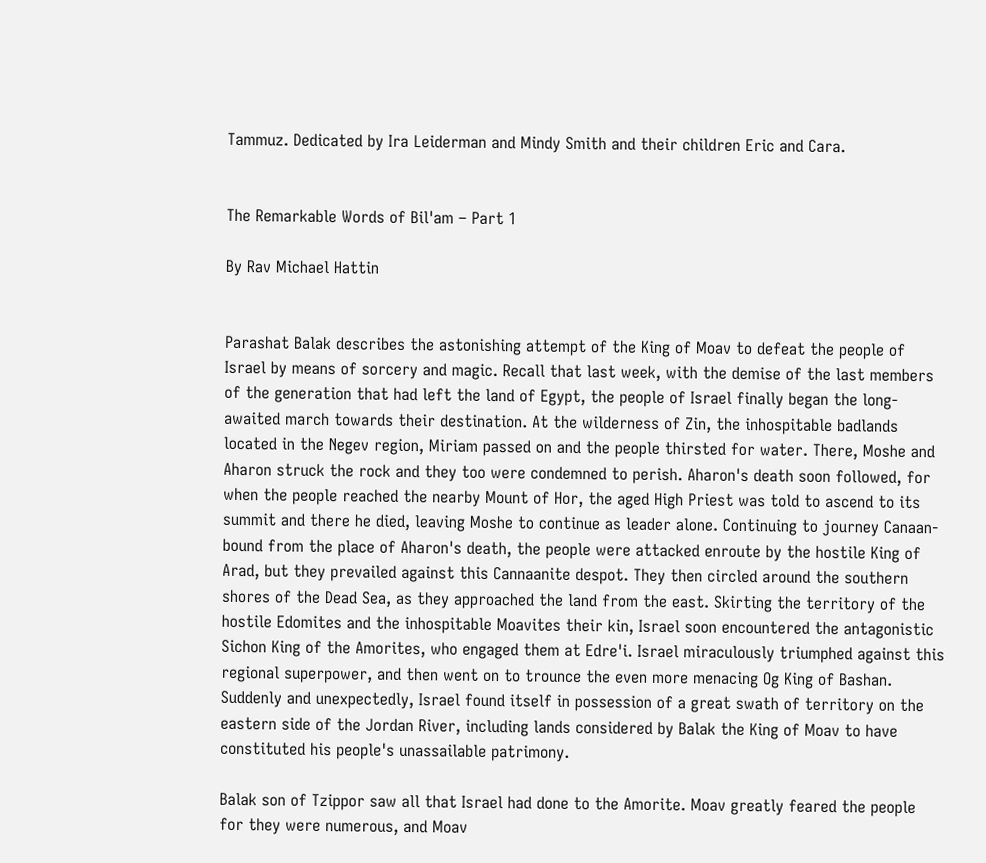Tammuz. Dedicated by Ira Leiderman and Mindy Smith and their children Eric and Cara.


The Remarkable Words of Bil'am – Part 1

By Rav Michael Hattin


Parashat Balak describes the astonishing attempt of the King of Moav to defeat the people of Israel by means of sorcery and magic. Recall that last week, with the demise of the last members of the generation that had left the land of Egypt, the people of Israel finally began the long-awaited march towards their destination. At the wilderness of Zin, the inhospitable badlands located in the Negev region, Miriam passed on and the people thirsted for water. There, Moshe and Aharon struck the rock and they too were condemned to perish. Aharon's death soon followed, for when the people reached the nearby Mount of Hor, the aged High Priest was told to ascend to its summit and there he died, leaving Moshe to continue as leader alone. Continuing to journey Canaan-bound from the place of Aharon's death, the people were attacked enroute by the hostile King of Arad, but they prevailed against this Cannaanite despot. They then circled around the southern shores of the Dead Sea, as they approached the land from the east. Skirting the territory of the hostile Edomites and the inhospitable Moavites their kin, Israel soon encountered the antagonistic Sichon King of the Amorites, who engaged them at Edre'i. Israel miraculously triumphed against this regional superpower, and then went on to trounce the even more menacing Og King of Bashan. Suddenly and unexpectedly, Israel found itself in possession of a great swath of territory on the eastern side of the Jordan River, including lands considered by Balak the King of Moav to have constituted his people's unassailable patrimony.

Balak son of Tzippor saw all that Israel had done to the Amorite. Moav greatly feared the people for they were numerous, and Moav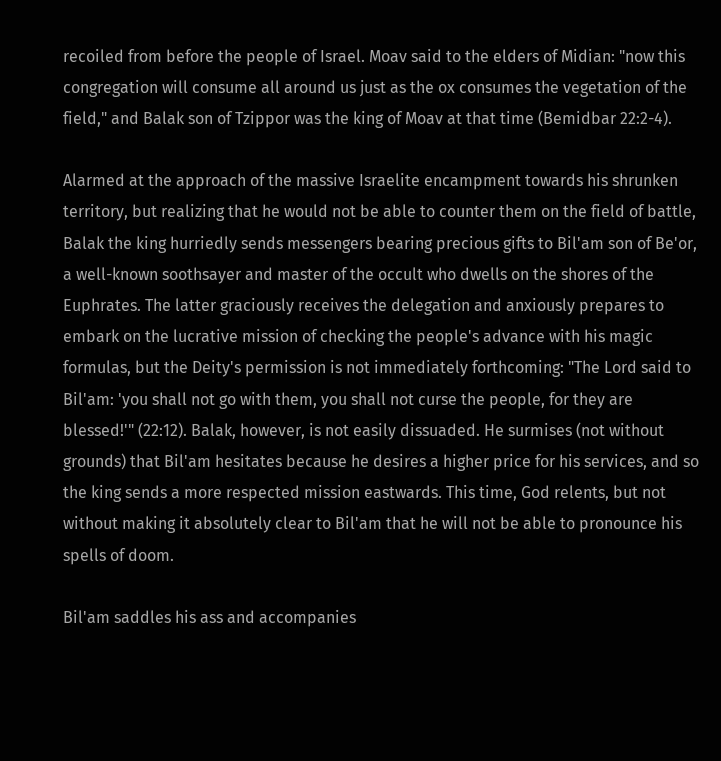recoiled from before the people of Israel. Moav said to the elders of Midian: "now this congregation will consume all around us just as the ox consumes the vegetation of the field," and Balak son of Tzippor was the king of Moav at that time (Bemidbar 22:2-4).

Alarmed at the approach of the massive Israelite encampment towards his shrunken territory, but realizing that he would not be able to counter them on the field of battle, Balak the king hurriedly sends messengers bearing precious gifts to Bil'am son of Be'or, a well-known soothsayer and master of the occult who dwells on the shores of the Euphrates. The latter graciously receives the delegation and anxiously prepares to embark on the lucrative mission of checking the people's advance with his magic formulas, but the Deity's permission is not immediately forthcoming: "The Lord said to Bil'am: 'you shall not go with them, you shall not curse the people, for they are blessed!'" (22:12). Balak, however, is not easily dissuaded. He surmises (not without grounds) that Bil'am hesitates because he desires a higher price for his services, and so the king sends a more respected mission eastwards. This time, God relents, but not without making it absolutely clear to Bil'am that he will not be able to pronounce his spells of doom.

Bil'am saddles his ass and accompanies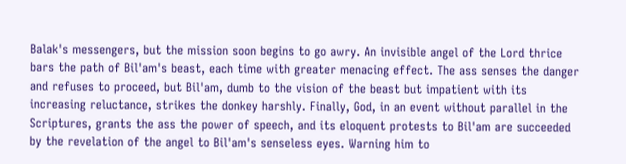Balak's messengers, but the mission soon begins to go awry. An invisible angel of the Lord thrice bars the path of Bil'am's beast, each time with greater menacing effect. The ass senses the danger and refuses to proceed, but Bil'am, dumb to the vision of the beast but impatient with its increasing reluctance, strikes the donkey harshly. Finally, God, in an event without parallel in the Scriptures, grants the ass the power of speech, and its eloquent protests to Bil'am are succeeded by the revelation of the angel to Bil'am's senseless eyes. Warning him to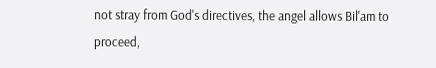not stray from God's directives, the angel allows Bil'am to proceed,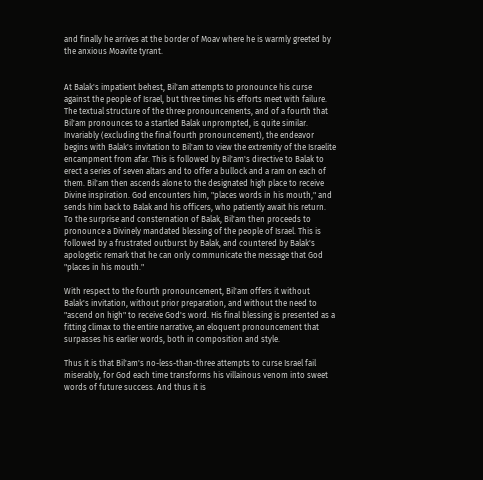and finally he arrives at the border of Moav where he is warmly greeted by the anxious Moavite tyrant.


At Balak's impatient behest, Bil'am attempts to pronounce his curse against the people of Israel, but three times his efforts meet with failure. The textual structure of the three pronouncements, and of a fourth that Bil'am pronounces to a startled Balak unprompted, is quite similar. Invariably (excluding the final fourth pronouncement), the endeavor begins with Balak's invitation to Bil'am to view the extremity of the Israelite encampment from afar. This is followed by Bil'am's directive to Balak to erect a series of seven altars and to offer a bullock and a ram on each of them. Bil'am then ascends alone to the designated high place to receive Divine inspiration. God encounters him, "places words in his mouth," and sends him back to Balak and his officers, who patiently await his return. To the surprise and consternation of Balak, Bil'am then proceeds to pronounce a Divinely mandated blessing of the people of Israel. This is followed by a frustrated outburst by Balak, and countered by Balak's apologetic remark that he can only communicate the message that God "places in his mouth."

With respect to the fourth pronouncement, Bil'am offers it without Balak's invitation, without prior preparation, and without the need to "ascend on high" to receive God's word. His final blessing is presented as a fitting climax to the entire narrative, an eloquent pronouncement that surpasses his earlier words, both in composition and style.

Thus it is that Bil'am's no-less-than-three attempts to curse Israel fail miserably, for God each time transforms his villainous venom into sweet words of future success. And thus it is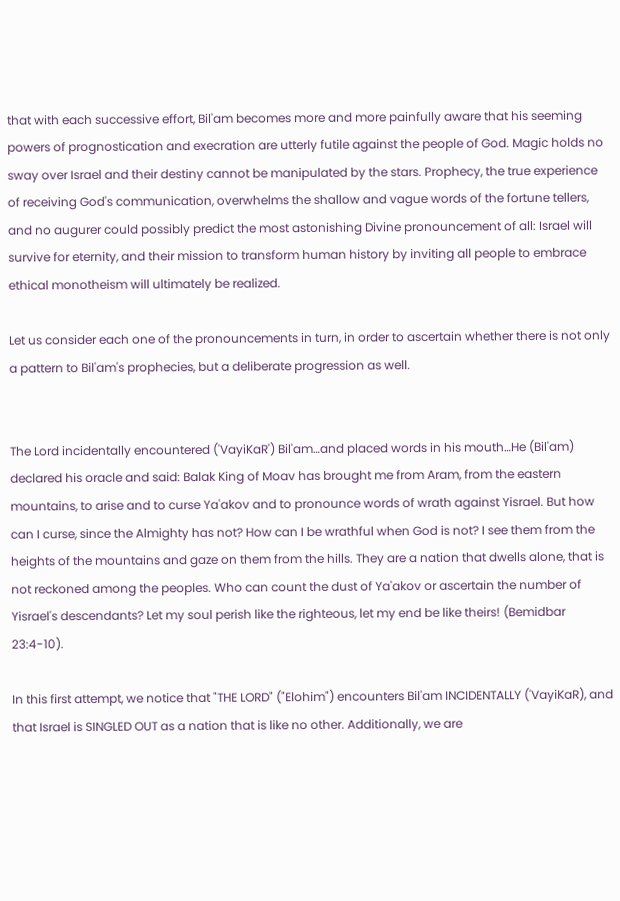that with each successive effort, Bil'am becomes more and more painfully aware that his seeming powers of prognostication and execration are utterly futile against the people of God. Magic holds no sway over Israel and their destiny cannot be manipulated by the stars. Prophecy, the true experience of receiving God's communication, overwhelms the shallow and vague words of the fortune tellers, and no augurer could possibly predict the most astonishing Divine pronouncement of all: Israel will survive for eternity, and their mission to transform human history by inviting all people to embrace ethical monotheism will ultimately be realized.

Let us consider each one of the pronouncements in turn, in order to ascertain whether there is not only a pattern to Bil'am's prophecies, but a deliberate progression as well.


The Lord incidentally encountered ('VayiKaR') Bil'am…and placed words in his mouth…He (Bil'am) declared his oracle and said: Balak King of Moav has brought me from Aram, from the eastern mountains, to arise and to curse Ya'akov and to pronounce words of wrath against Yisrael. But how can I curse, since the Almighty has not? How can I be wrathful when God is not? I see them from the heights of the mountains and gaze on them from the hills. They are a nation that dwells alone, that is not reckoned among the peoples. Who can count the dust of Ya'akov or ascertain the number of Yisrael's descendants? Let my soul perish like the righteous, let my end be like theirs! (Bemidbar 23:4-10).

In this first attempt, we notice that "THE LORD" ("Elohim") encounters Bil'am INCIDENTALLY ('VayiKaR), and that Israel is SINGLED OUT as a nation that is like no other. Additionally, we are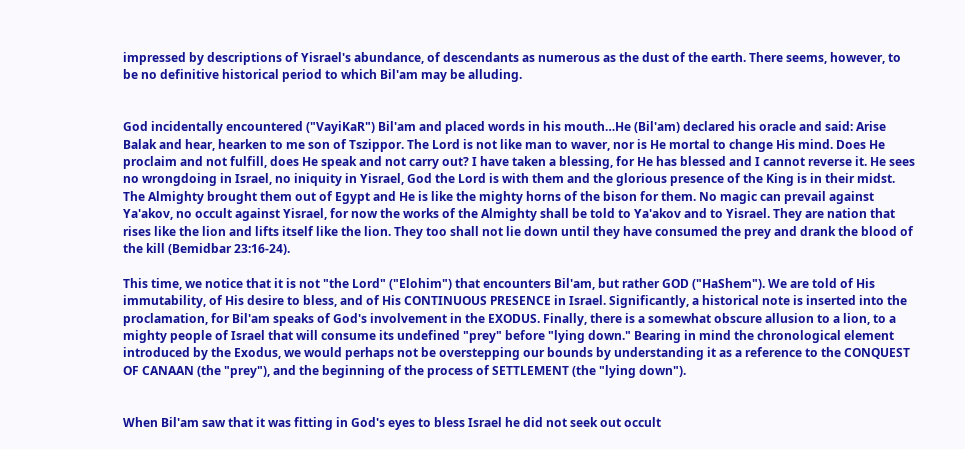impressed by descriptions of Yisrael's abundance, of descendants as numerous as the dust of the earth. There seems, however, to be no definitive historical period to which Bil'am may be alluding.


God incidentally encountered ("VayiKaR") Bil'am and placed words in his mouth…He (Bil'am) declared his oracle and said: Arise Balak and hear, hearken to me son of Tszippor. The Lord is not like man to waver, nor is He mortal to change His mind. Does He proclaim and not fulfill, does He speak and not carry out? I have taken a blessing, for He has blessed and I cannot reverse it. He sees no wrongdoing in Israel, no iniquity in Yisrael, God the Lord is with them and the glorious presence of the King is in their midst. The Almighty brought them out of Egypt and He is like the mighty horns of the bison for them. No magic can prevail against Ya'akov, no occult against Yisrael, for now the works of the Almighty shall be told to Ya'akov and to Yisrael. They are nation that rises like the lion and lifts itself like the lion. They too shall not lie down until they have consumed the prey and drank the blood of the kill (Bemidbar 23:16-24).

This time, we notice that it is not "the Lord" ("Elohim") that encounters Bil'am, but rather GOD ("HaShem"). We are told of His immutability, of His desire to bless, and of His CONTINUOUS PRESENCE in Israel. Significantly, a historical note is inserted into the proclamation, for Bil'am speaks of God's involvement in the EXODUS. Finally, there is a somewhat obscure allusion to a lion, to a mighty people of Israel that will consume its undefined "prey" before "lying down." Bearing in mind the chronological element introduced by the Exodus, we would perhaps not be overstepping our bounds by understanding it as a reference to the CONQUEST OF CANAAN (the "prey"), and the beginning of the process of SETTLEMENT (the "lying down").


When Bil'am saw that it was fitting in God's eyes to bless Israel he did not seek out occult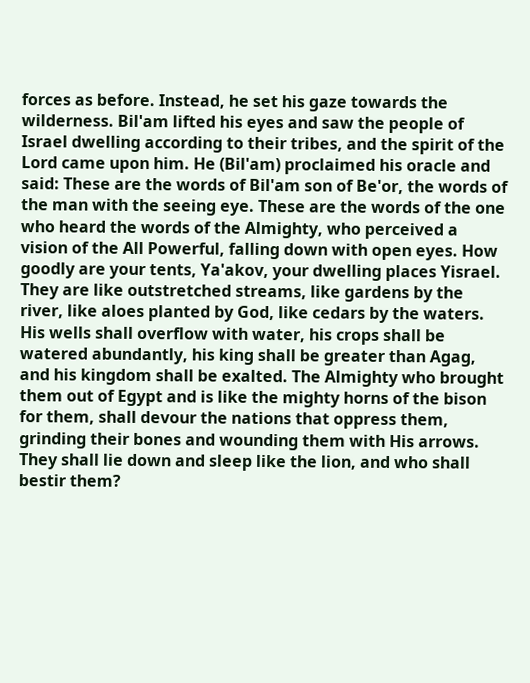forces as before. Instead, he set his gaze towards the wilderness. Bil'am lifted his eyes and saw the people of Israel dwelling according to their tribes, and the spirit of the Lord came upon him. He (Bil'am) proclaimed his oracle and said: These are the words of Bil'am son of Be'or, the words of the man with the seeing eye. These are the words of the one who heard the words of the Almighty, who perceived a vision of the All Powerful, falling down with open eyes. How goodly are your tents, Ya'akov, your dwelling places Yisrael. They are like outstretched streams, like gardens by the river, like aloes planted by God, like cedars by the waters. His wells shall overflow with water, his crops shall be watered abundantly, his king shall be greater than Agag, and his kingdom shall be exalted. The Almighty who brought them out of Egypt and is like the mighty horns of the bison for them, shall devour the nations that oppress them, grinding their bones and wounding them with His arrows. They shall lie down and sleep like the lion, and who shall bestir them?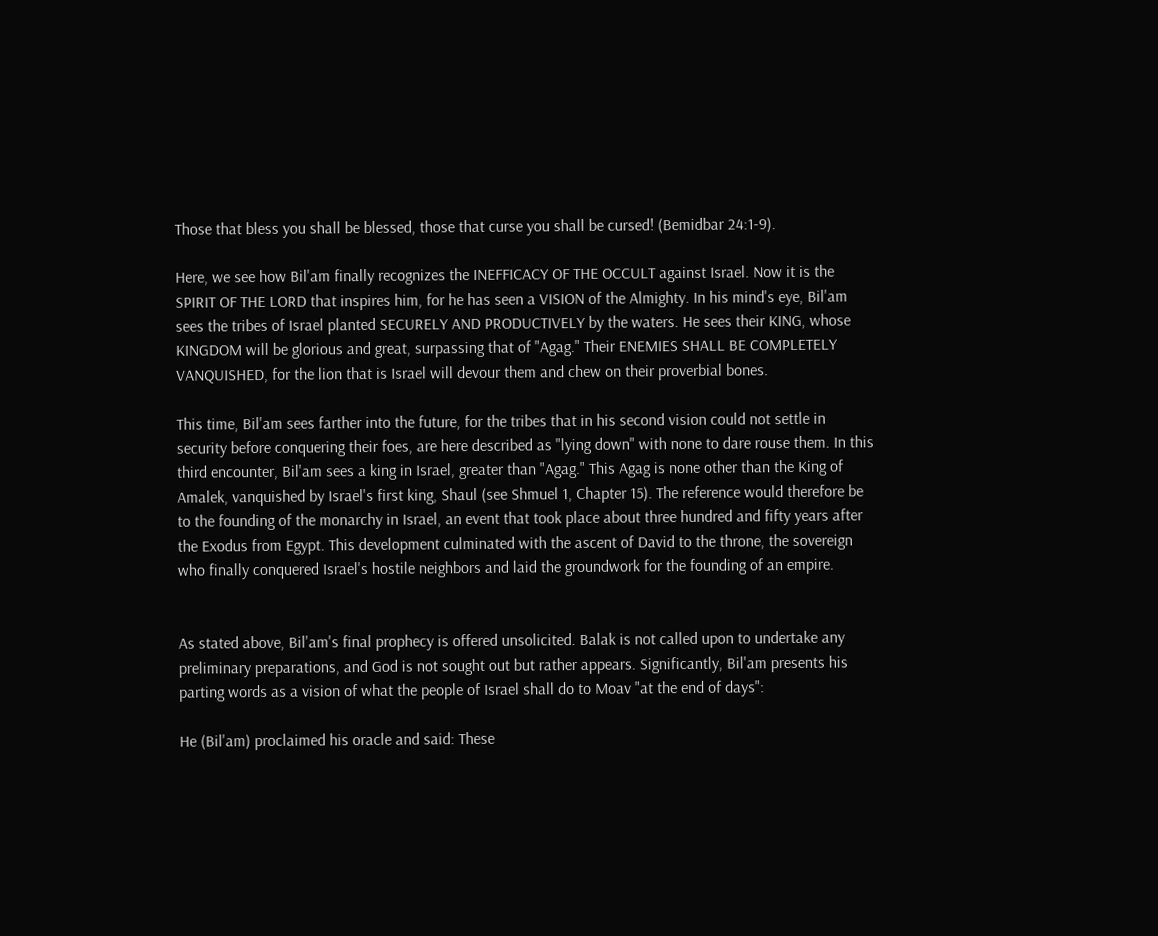Those that bless you shall be blessed, those that curse you shall be cursed! (Bemidbar 24:1-9).

Here, we see how Bil'am finally recognizes the INEFFICACY OF THE OCCULT against Israel. Now it is the SPIRIT OF THE LORD that inspires him, for he has seen a VISION of the Almighty. In his mind's eye, Bil'am sees the tribes of Israel planted SECURELY AND PRODUCTIVELY by the waters. He sees their KING, whose KINGDOM will be glorious and great, surpassing that of "Agag." Their ENEMIES SHALL BE COMPLETELY VANQUISHED, for the lion that is Israel will devour them and chew on their proverbial bones.

This time, Bil'am sees farther into the future, for the tribes that in his second vision could not settle in security before conquering their foes, are here described as "lying down" with none to dare rouse them. In this third encounter, Bil'am sees a king in Israel, greater than "Agag." This Agag is none other than the King of Amalek, vanquished by Israel's first king, Shaul (see Shmuel 1, Chapter 15). The reference would therefore be to the founding of the monarchy in Israel, an event that took place about three hundred and fifty years after the Exodus from Egypt. This development culminated with the ascent of David to the throne, the sovereign who finally conquered Israel's hostile neighbors and laid the groundwork for the founding of an empire.


As stated above, Bil'am's final prophecy is offered unsolicited. Balak is not called upon to undertake any preliminary preparations, and God is not sought out but rather appears. Significantly, Bil'am presents his parting words as a vision of what the people of Israel shall do to Moav "at the end of days":

He (Bil'am) proclaimed his oracle and said: These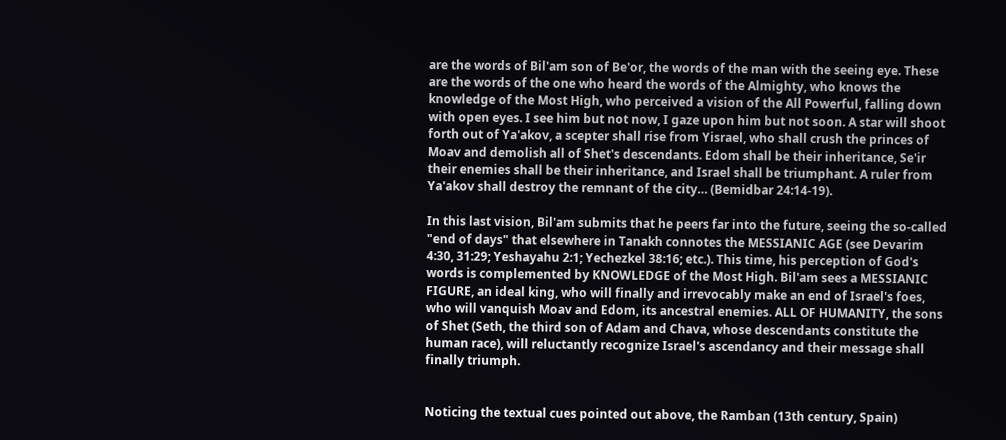are the words of Bil'am son of Be'or, the words of the man with the seeing eye. These are the words of the one who heard the words of the Almighty, who knows the knowledge of the Most High, who perceived a vision of the All Powerful, falling down with open eyes. I see him but not now, I gaze upon him but not soon. A star will shoot forth out of Ya'akov, a scepter shall rise from Yisrael, who shall crush the princes of Moav and demolish all of Shet's descendants. Edom shall be their inheritance, Se'ir their enemies shall be their inheritance, and Israel shall be triumphant. A ruler from Ya'akov shall destroy the remnant of the city… (Bemidbar 24:14-19).

In this last vision, Bil'am submits that he peers far into the future, seeing the so-called "end of days" that elsewhere in Tanakh connotes the MESSIANIC AGE (see Devarim 4:30, 31:29; Yeshayahu 2:1; Yechezkel 38:16; etc.). This time, his perception of God's words is complemented by KNOWLEDGE of the Most High. Bil'am sees a MESSIANIC FIGURE, an ideal king, who will finally and irrevocably make an end of Israel's foes, who will vanquish Moav and Edom, its ancestral enemies. ALL OF HUMANITY, the sons of Shet (Seth, the third son of Adam and Chava, whose descendants constitute the human race), will reluctantly recognize Israel's ascendancy and their message shall finally triumph.


Noticing the textual cues pointed out above, the Ramban (13th century, Spain)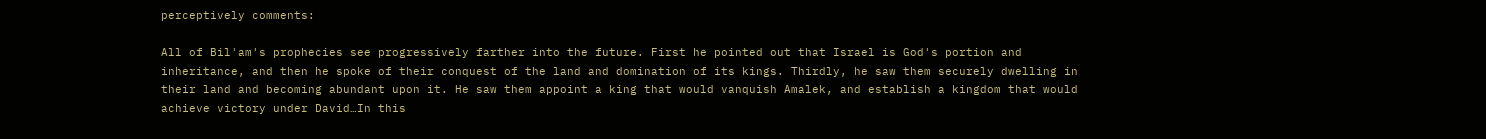perceptively comments:

All of Bil'am's prophecies see progressively farther into the future. First he pointed out that Israel is God's portion and inheritance, and then he spoke of their conquest of the land and domination of its kings. Thirdly, he saw them securely dwelling in their land and becoming abundant upon it. He saw them appoint a king that would vanquish Amalek, and establish a kingdom that would achieve victory under David…In this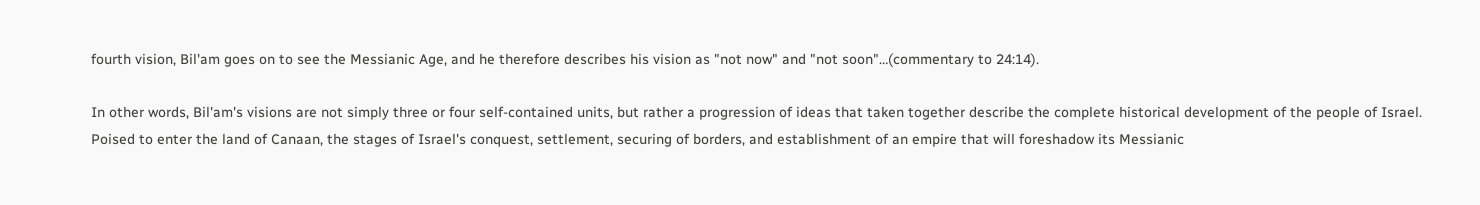fourth vision, Bil'am goes on to see the Messianic Age, and he therefore describes his vision as "not now" and "not soon"…(commentary to 24:14).

In other words, Bil'am's visions are not simply three or four self-contained units, but rather a progression of ideas that taken together describe the complete historical development of the people of Israel. Poised to enter the land of Canaan, the stages of Israel's conquest, settlement, securing of borders, and establishment of an empire that will foreshadow its Messianic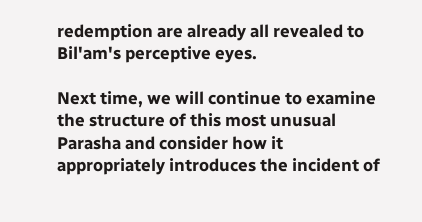redemption are already all revealed to Bil'am's perceptive eyes.

Next time, we will continue to examine the structure of this most unusual Parasha and consider how it appropriately introduces the incident of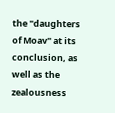the "daughters of Moav" at its conclusion, as well as the zealousness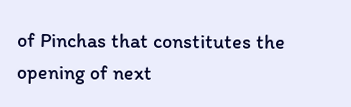of Pinchas that constitutes the opening of next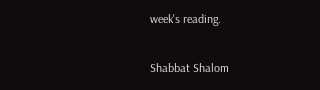week's reading.

Shabbat Shalom